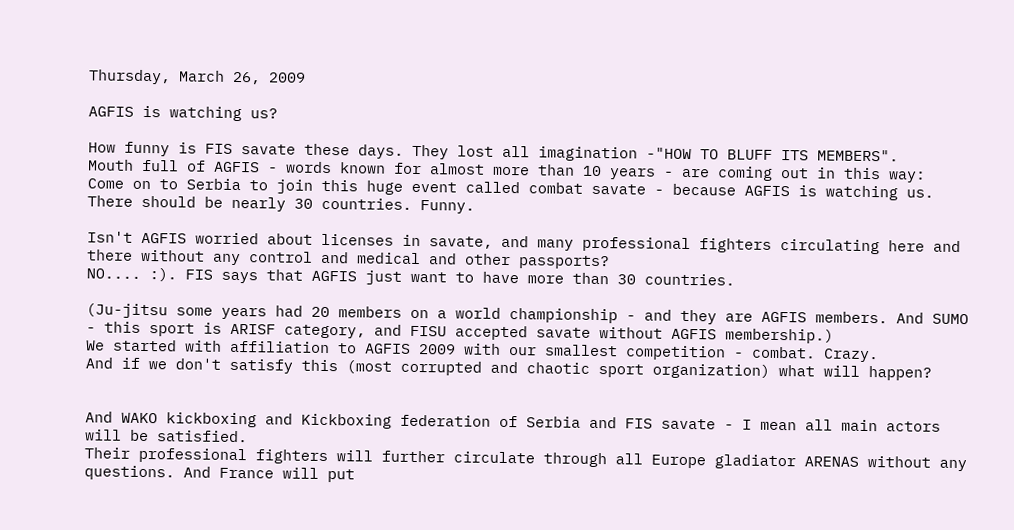Thursday, March 26, 2009

AGFIS is watching us?

How funny is FIS savate these days. They lost all imagination -"HOW TO BLUFF ITS MEMBERS".
Mouth full of AGFIS - words known for almost more than 10 years - are coming out in this way:
Come on to Serbia to join this huge event called combat savate - because AGFIS is watching us. There should be nearly 30 countries. Funny.

Isn't AGFIS worried about licenses in savate, and many professional fighters circulating here and there without any control and medical and other passports?
NO.... :). FIS says that AGFIS just want to have more than 30 countries.

(Ju-jitsu some years had 20 members on a world championship - and they are AGFIS members. And SUMO - this sport is ARISF category, and FISU accepted savate without AGFIS membership.)
We started with affiliation to AGFIS 2009 with our smallest competition - combat. Crazy.
And if we don't satisfy this (most corrupted and chaotic sport organization) what will happen?


And WAKO kickboxing and Kickboxing federation of Serbia and FIS savate - I mean all main actors will be satisfied.
Their professional fighters will further circulate through all Europe gladiator ARENAS without any questions. And France will put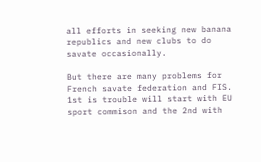all efforts in seeking new banana republics and new clubs to do savate occasionally.

But there are many problems for French savate federation and FIS. 1st is trouble will start with EU sport commison and the 2nd with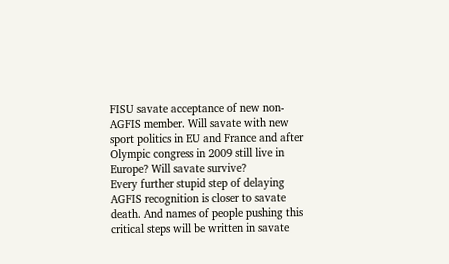FISU savate acceptance of new non-AGFIS member. Will savate with new sport politics in EU and France and after Olympic congress in 2009 still live in Europe? Will savate survive?
Every further stupid step of delaying AGFIS recognition is closer to savate death. And names of people pushing this critical steps will be written in savate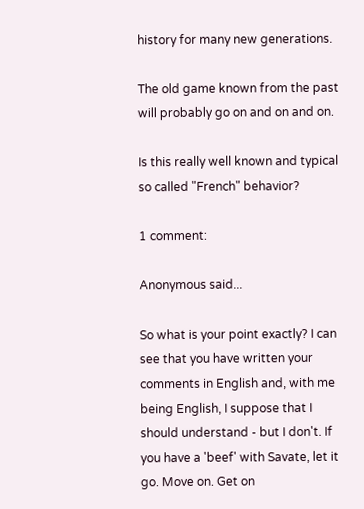history for many new generations.

The old game known from the past will probably go on and on and on.

Is this really well known and typical so called "French" behavior?

1 comment:

Anonymous said...

So what is your point exactly? I can see that you have written your comments in English and, with me being English, I suppose that I should understand - but I don't. If you have a 'beef' with Savate, let it go. Move on. Get on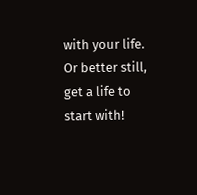with your life. Or better still, get a life to start with!